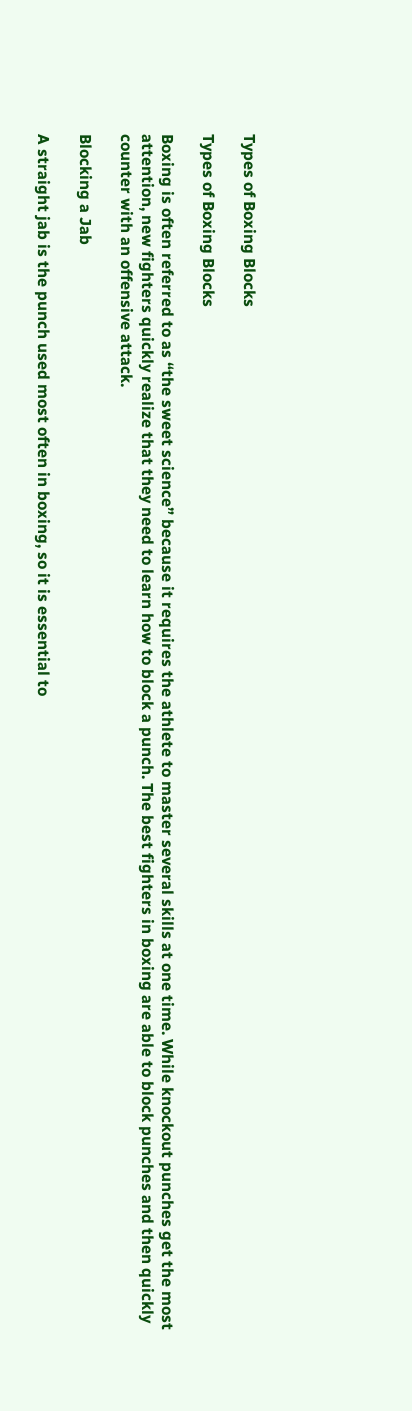Types of Boxing Blocks

Types of Boxing Blocks

Boxing is often referred to as “the sweet science” because it requires the athlete to master several skills at one time. While knockout punches get the most attention, new fighters quickly realize that they need to learn how to block a punch. The best fighters in boxing are able to block punches and then quickly counter with an offensive attack.

Blocking a Jab

A straight jab is the punch used most often in boxing, so it is essential to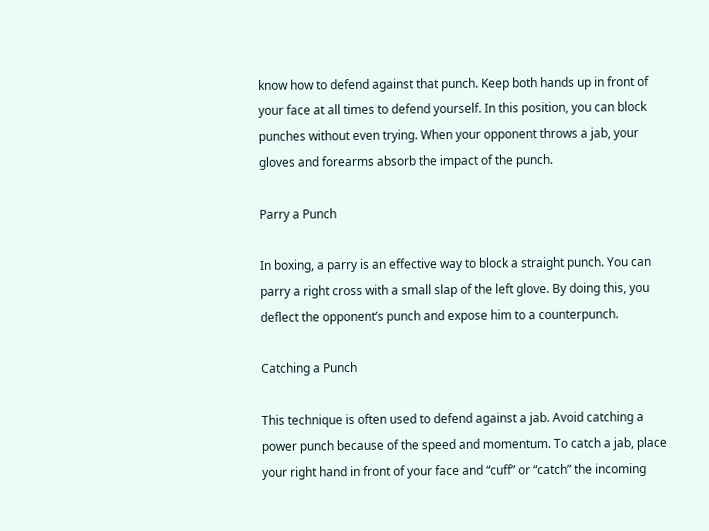know how to defend against that punch. Keep both hands up in front of your face at all times to defend yourself. In this position, you can block punches without even trying. When your opponent throws a jab, your gloves and forearms absorb the impact of the punch.

Parry a Punch

In boxing, a parry is an effective way to block a straight punch. You can parry a right cross with a small slap of the left glove. By doing this, you deflect the opponent’s punch and expose him to a counterpunch.

Catching a Punch

This technique is often used to defend against a jab. Avoid catching a power punch because of the speed and momentum. To catch a jab, place your right hand in front of your face and “cuff” or “catch” the incoming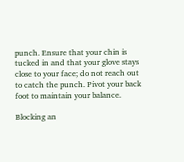punch. Ensure that your chin is tucked in and that your glove stays close to your face; do not reach out to catch the punch. Pivot your back foot to maintain your balance.

Blocking an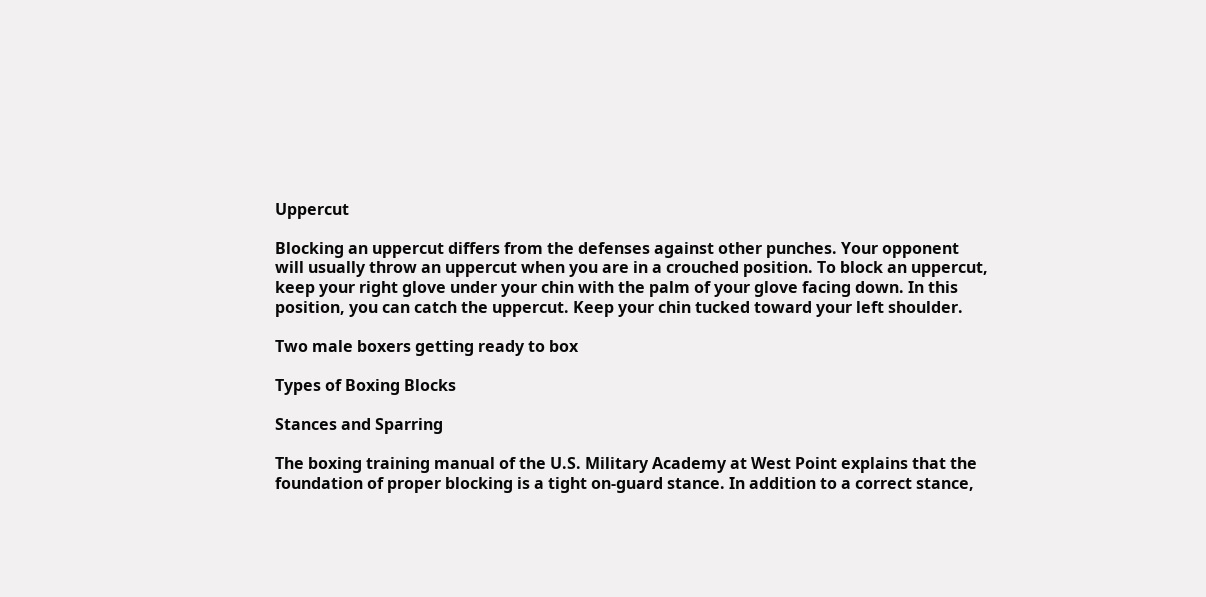Uppercut

Blocking an uppercut differs from the defenses against other punches. Your opponent will usually throw an uppercut when you are in a crouched position. To block an uppercut, keep your right glove under your chin with the palm of your glove facing down. In this position, you can catch the uppercut. Keep your chin tucked toward your left shoulder.

Two male boxers getting ready to box

Types of Boxing Blocks

Stances and Sparring

The boxing training manual of the U.S. Military Academy at West Point explains that the foundation of proper blocking is a tight on-guard stance. In addition to a correct stance,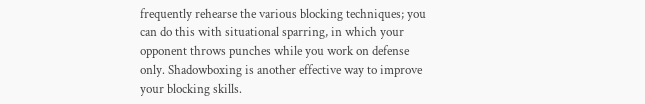frequently rehearse the various blocking techniques; you can do this with situational sparring, in which your opponent throws punches while you work on defense only. Shadowboxing is another effective way to improve your blocking skills.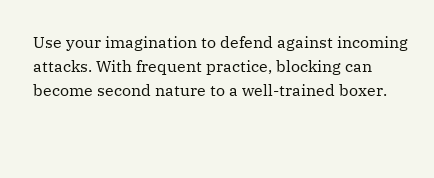Use your imagination to defend against incoming attacks. With frequent practice, blocking can become second nature to a well-trained boxer.